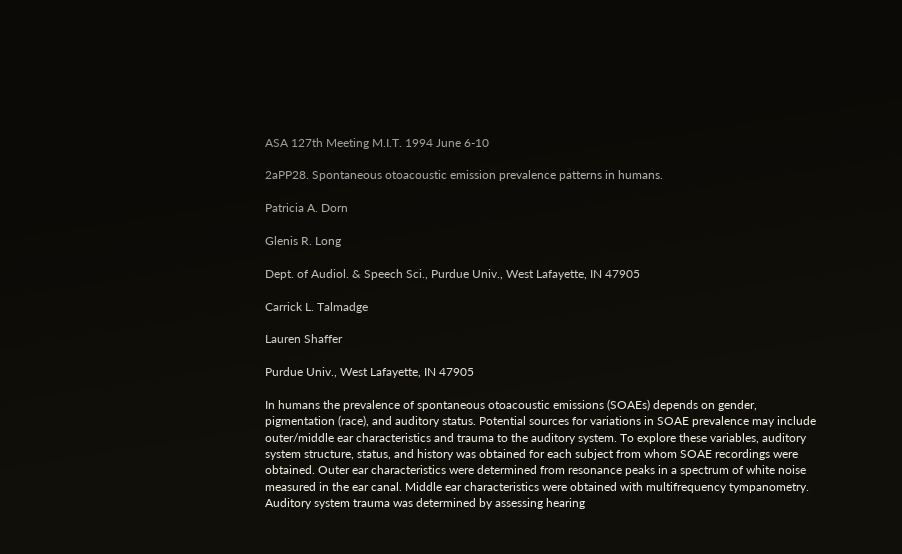ASA 127th Meeting M.I.T. 1994 June 6-10

2aPP28. Spontaneous otoacoustic emission prevalence patterns in humans.

Patricia A. Dorn

Glenis R. Long

Dept. of Audiol. & Speech Sci., Purdue Univ., West Lafayette, IN 47905

Carrick L. Talmadge

Lauren Shaffer

Purdue Univ., West Lafayette, IN 47905

In humans the prevalence of spontaneous otoacoustic emissions (SOAEs) depends on gender, pigmentation (race), and auditory status. Potential sources for variations in SOAE prevalence may include outer/middle ear characteristics and trauma to the auditory system. To explore these variables, auditory system structure, status, and history was obtained for each subject from whom SOAE recordings were obtained. Outer ear characteristics were determined from resonance peaks in a spectrum of white noise measured in the ear canal. Middle ear characteristics were obtained with multifrequency tympanometry. Auditory system trauma was determined by assessing hearing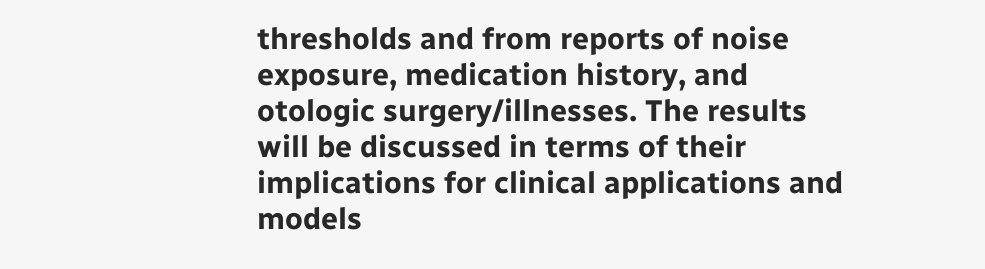thresholds and from reports of noise exposure, medication history, and otologic surgery/illnesses. The results will be discussed in terms of their implications for clinical applications and models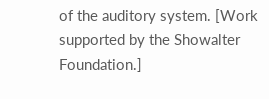of the auditory system. [Work supported by the Showalter Foundation.]